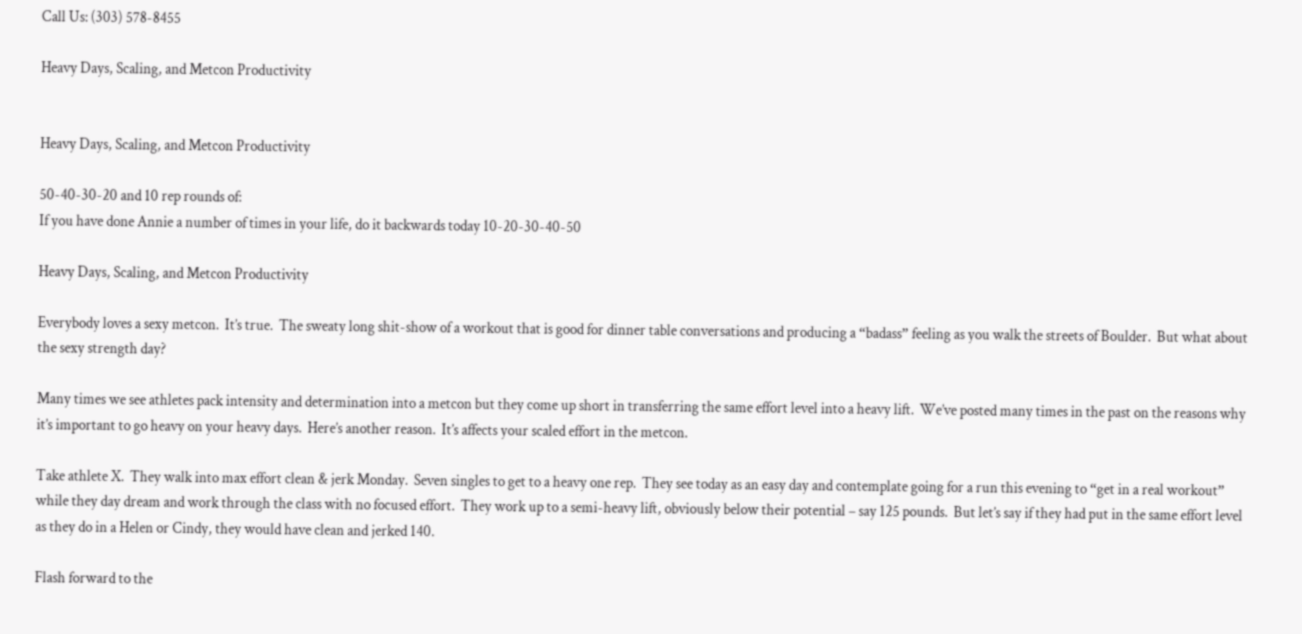Call Us: (303) 578-8455

Heavy Days, Scaling, and Metcon Productivity


Heavy Days, Scaling, and Metcon Productivity

50-40-30-20 and 10 rep rounds of:
If you have done Annie a number of times in your life, do it backwards today 10-20-30-40-50

Heavy Days, Scaling, and Metcon Productivity

Everybody loves a sexy metcon.  It’s true.  The sweaty long shit-show of a workout that is good for dinner table conversations and producing a “badass” feeling as you walk the streets of Boulder.  But what about the sexy strength day?

Many times we see athletes pack intensity and determination into a metcon but they come up short in transferring the same effort level into a heavy lift.  We’ve posted many times in the past on the reasons why it’s important to go heavy on your heavy days.  Here’s another reason.  It’s affects your scaled effort in the metcon.

Take athlete X.  They walk into max effort clean & jerk Monday.  Seven singles to get to a heavy one rep.  They see today as an easy day and contemplate going for a run this evening to “get in a real workout” while they day dream and work through the class with no focused effort.  They work up to a semi-heavy lift, obviously below their potential – say 125 pounds.  But let’s say if they had put in the same effort level as they do in a Helen or Cindy, they would have clean and jerked 140.

Flash forward to the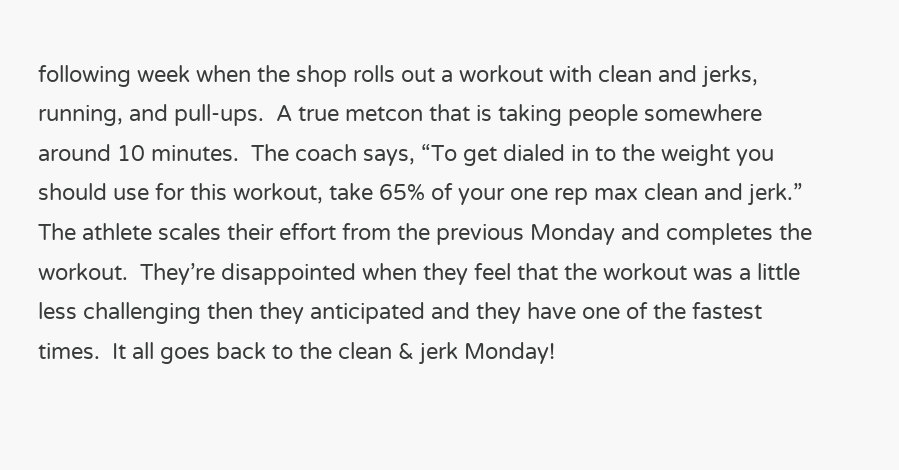following week when the shop rolls out a workout with clean and jerks, running, and pull-ups.  A true metcon that is taking people somewhere around 10 minutes.  The coach says, “To get dialed in to the weight you should use for this workout, take 65% of your one rep max clean and jerk.”  The athlete scales their effort from the previous Monday and completes the workout.  They’re disappointed when they feel that the workout was a little less challenging then they anticipated and they have one of the fastest times.  It all goes back to the clean & jerk Monday!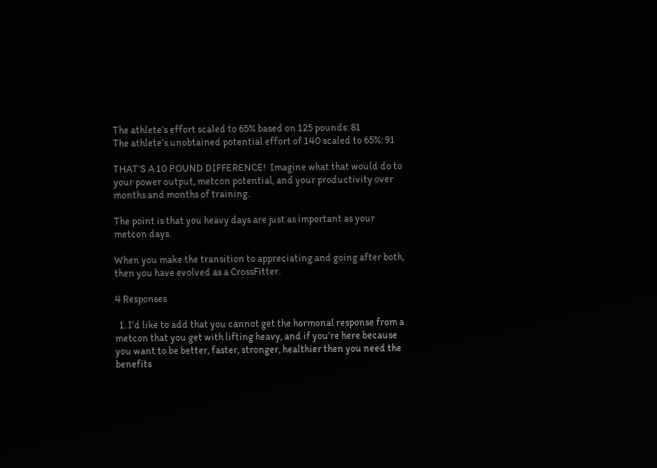The athlete’s effort scaled to 65% based on 125 pounds: 81
The athlete’s unobtained potential effort of 140 scaled to 65%: 91

THAT’S A 10 POUND DIFFERENCE!  Imagine what that would do to your power output, metcon potential, and your productivity over months and months of training.

The point is that you heavy days are just as important as your metcon days.

When you make the transition to appreciating and going after both, then you have evolved as a CrossFitter.

4 Responses

  1. I’d like to add that you cannot get the hormonal response from a metcon that you get with lifting heavy, and if you’re here because you want to be better, faster, stronger, healthier then you need the benefits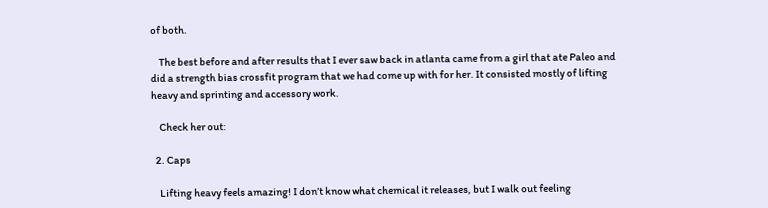of both.

    The best before and after results that I ever saw back in atlanta came from a girl that ate Paleo and did a strength bias crossfit program that we had come up with for her. It consisted mostly of lifting heavy and sprinting and accessory work.

    Check her out:

  2. Caps

    Lifting heavy feels amazing! I don’t know what chemical it releases, but I walk out feeling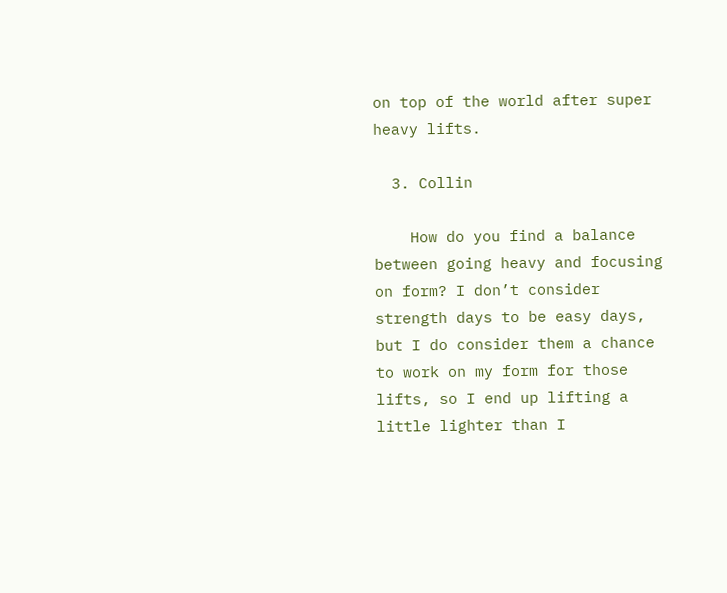on top of the world after super heavy lifts.

  3. Collin

    How do you find a balance between going heavy and focusing on form? I don’t consider strength days to be easy days, but I do consider them a chance to work on my form for those lifts, so I end up lifting a little lighter than I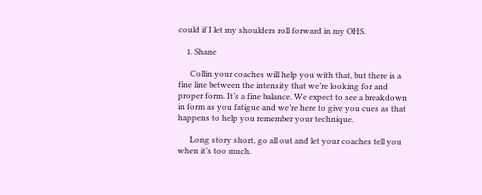could if I let my shoulders roll forward in my OHS.

    1. Shane

      Collin your coaches will help you with that, but there is a fine line between the intensity that we’re looking for and proper form. It’s a fine balance. We expect to see a breakdown in form as you fatigue and we’re here to give you cues as that happens to help you remember your technique.

      Long story short, go all out and let your coaches tell you when it’s too much.